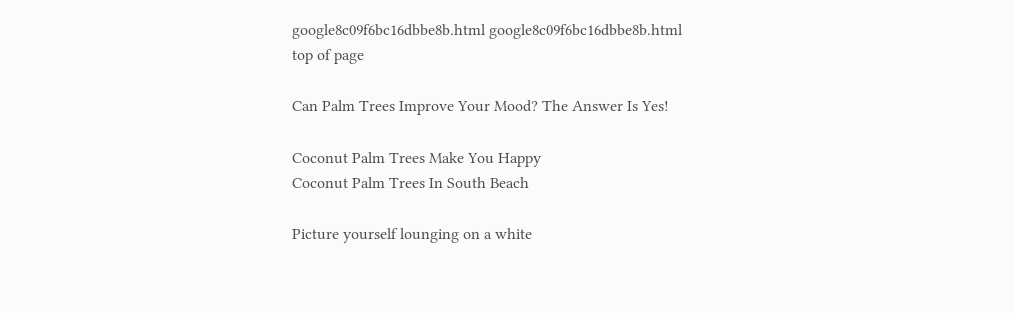google8c09f6bc16dbbe8b.html google8c09f6bc16dbbe8b.html
top of page

Can Palm Trees Improve Your Mood? The Answer Is Yes!

Coconut Palm Trees Make You Happy
Coconut Palm Trees In South Beach

Picture yourself lounging on a white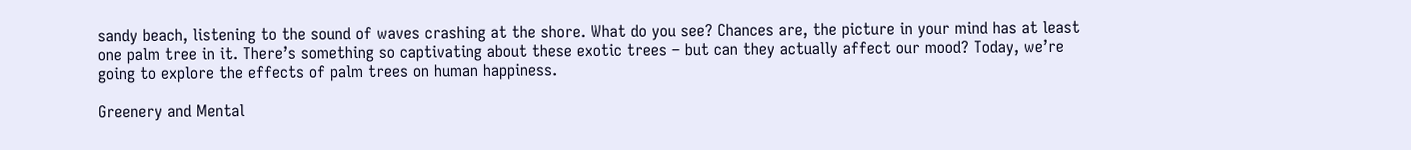sandy beach, listening to the sound of waves crashing at the shore. What do you see? Chances are, the picture in your mind has at least one palm tree in it. There’s something so captivating about these exotic trees – but can they actually affect our mood? Today, we’re going to explore the effects of palm trees on human happiness.

Greenery and Mental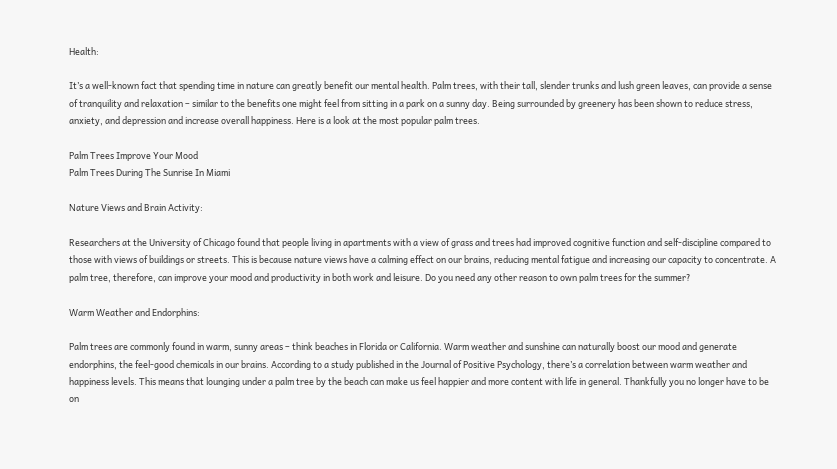Health:

It’s a well-known fact that spending time in nature can greatly benefit our mental health. Palm trees, with their tall, slender trunks and lush green leaves, can provide a sense of tranquility and relaxation – similar to the benefits one might feel from sitting in a park on a sunny day. Being surrounded by greenery has been shown to reduce stress, anxiety, and depression and increase overall happiness. Here is a look at the most popular palm trees.

Palm Trees Improve Your Mood
Palm Trees During The Sunrise In Miami

Nature Views and Brain Activity:

Researchers at the University of Chicago found that people living in apartments with a view of grass and trees had improved cognitive function and self-discipline compared to those with views of buildings or streets. This is because nature views have a calming effect on our brains, reducing mental fatigue and increasing our capacity to concentrate. A palm tree, therefore, can improve your mood and productivity in both work and leisure. Do you need any other reason to own palm trees for the summer?

Warm Weather and Endorphins:

Palm trees are commonly found in warm, sunny areas – think beaches in Florida or California. Warm weather and sunshine can naturally boost our mood and generate endorphins, the feel-good chemicals in our brains. According to a study published in the Journal of Positive Psychology, there’s a correlation between warm weather and happiness levels. This means that lounging under a palm tree by the beach can make us feel happier and more content with life in general. Thankfully you no longer have to be on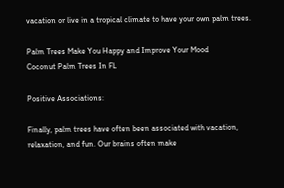vacation or live in a tropical climate to have your own palm trees.

Palm Trees Make You Happy and Improve Your Mood
Coconut Palm Trees In FL

Positive Associations:

Finally, palm trees have often been associated with vacation, relaxation, and fun. Our brains often make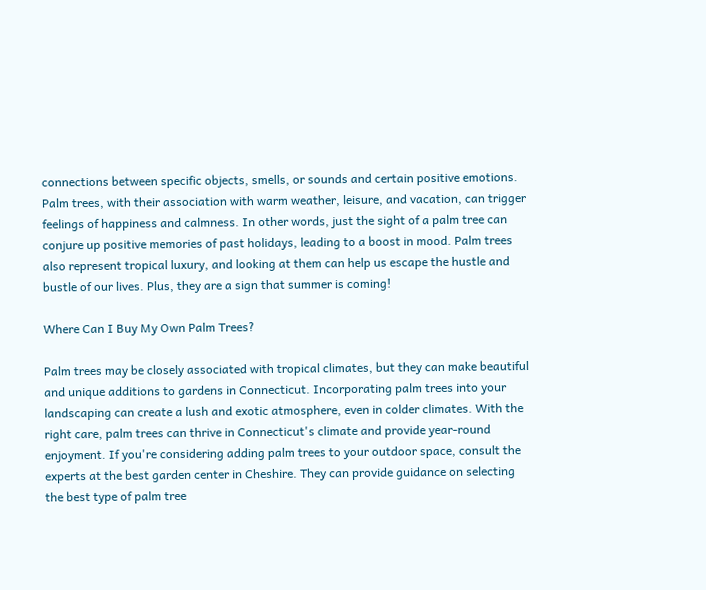connections between specific objects, smells, or sounds and certain positive emotions. Palm trees, with their association with warm weather, leisure, and vacation, can trigger feelings of happiness and calmness. In other words, just the sight of a palm tree can conjure up positive memories of past holidays, leading to a boost in mood. Palm trees also represent tropical luxury, and looking at them can help us escape the hustle and bustle of our lives. Plus, they are a sign that summer is coming!

Where Can I Buy My Own Palm Trees?

Palm trees may be closely associated with tropical climates, but they can make beautiful and unique additions to gardens in Connecticut. Incorporating palm trees into your landscaping can create a lush and exotic atmosphere, even in colder climates. With the right care, palm trees can thrive in Connecticut's climate and provide year-round enjoyment. If you're considering adding palm trees to your outdoor space, consult the experts at the best garden center in Cheshire. They can provide guidance on selecting the best type of palm tree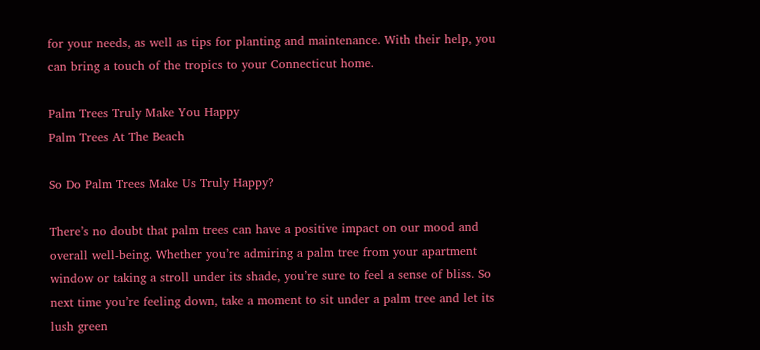for your needs, as well as tips for planting and maintenance. With their help, you can bring a touch of the tropics to your Connecticut home.

Palm Trees Truly Make You Happy
Palm Trees At The Beach

So Do Palm Trees Make Us Truly Happy?

There’s no doubt that palm trees can have a positive impact on our mood and overall well-being. Whether you’re admiring a palm tree from your apartment window or taking a stroll under its shade, you’re sure to feel a sense of bliss. So next time you’re feeling down, take a moment to sit under a palm tree and let its lush green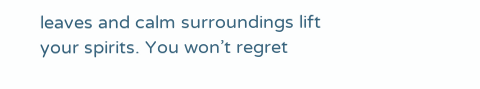leaves and calm surroundings lift your spirits. You won’t regret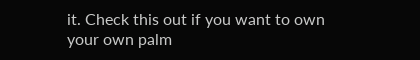it. Check this out if you want to own your own palm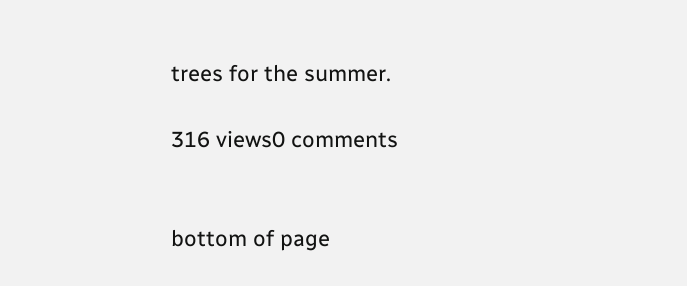trees for the summer.

316 views0 comments


bottom of page